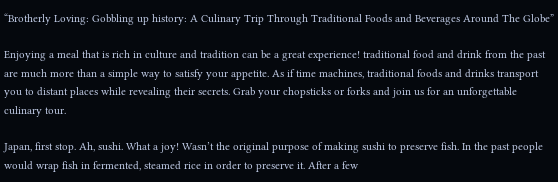“Brotherly Loving: Gobbling up history: A Culinary Trip Through Traditional Foods and Beverages Around The Globe”

Enjoying a meal that is rich in culture and tradition can be a great experience! traditional food and drink from the past are much more than a simple way to satisfy your appetite. As if time machines, traditional foods and drinks transport you to distant places while revealing their secrets. Grab your chopsticks or forks and join us for an unforgettable culinary tour.

Japan, first stop. Ah, sushi. What a joy! Wasn’t the original purpose of making sushi to preserve fish. In the past people would wrap fish in fermented, steamed rice in order to preserve it. After a few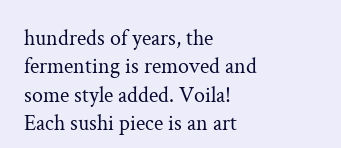hundreds of years, the fermenting is removed and some style added. Voila! Each sushi piece is an art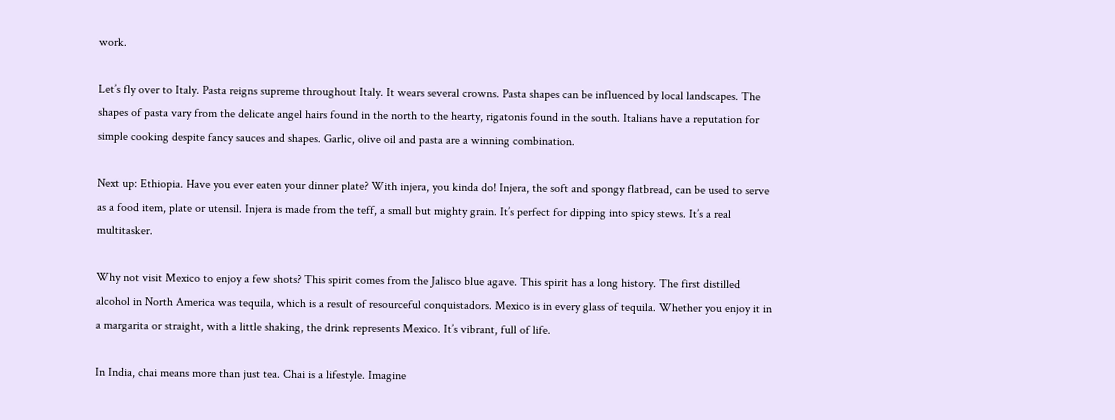work.

Let’s fly over to Italy. Pasta reigns supreme throughout Italy. It wears several crowns. Pasta shapes can be influenced by local landscapes. The shapes of pasta vary from the delicate angel hairs found in the north to the hearty, rigatonis found in the south. Italians have a reputation for simple cooking despite fancy sauces and shapes. Garlic, olive oil and pasta are a winning combination.

Next up: Ethiopia. Have you ever eaten your dinner plate? With injera, you kinda do! Injera, the soft and spongy flatbread, can be used to serve as a food item, plate or utensil. Injera is made from the teff, a small but mighty grain. It’s perfect for dipping into spicy stews. It’s a real multitasker.

Why not visit Mexico to enjoy a few shots? This spirit comes from the Jalisco blue agave. This spirit has a long history. The first distilled alcohol in North America was tequila, which is a result of resourceful conquistadors. Mexico is in every glass of tequila. Whether you enjoy it in a margarita or straight, with a little shaking, the drink represents Mexico. It’s vibrant, full of life.

In India, chai means more than just tea. Chai is a lifestyle. Imagine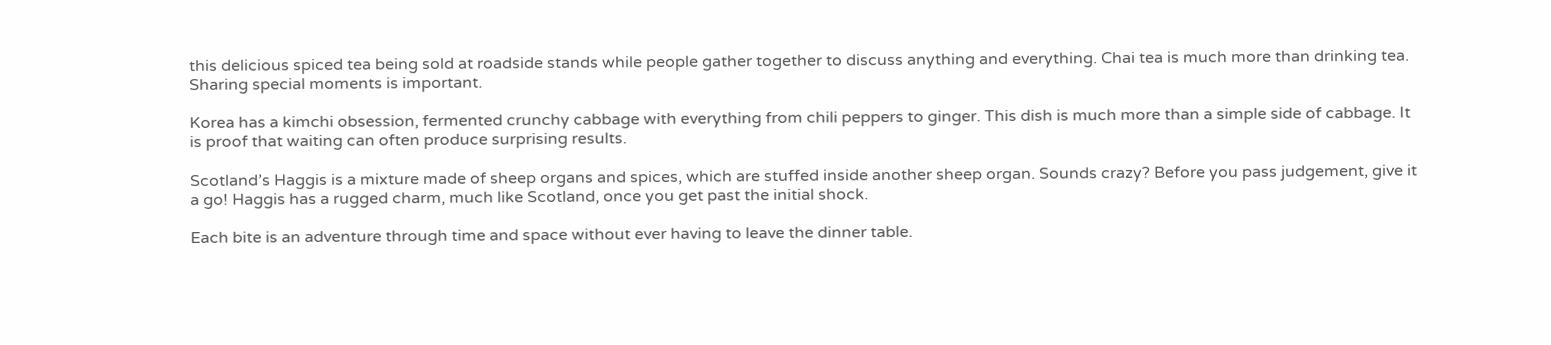this delicious spiced tea being sold at roadside stands while people gather together to discuss anything and everything. Chai tea is much more than drinking tea. Sharing special moments is important.

Korea has a kimchi obsession, fermented crunchy cabbage with everything from chili peppers to ginger. This dish is much more than a simple side of cabbage. It is proof that waiting can often produce surprising results.

Scotland’s Haggis is a mixture made of sheep organs and spices, which are stuffed inside another sheep organ. Sounds crazy? Before you pass judgement, give it a go! Haggis has a rugged charm, much like Scotland, once you get past the initial shock.

Each bite is an adventure through time and space without ever having to leave the dinner table.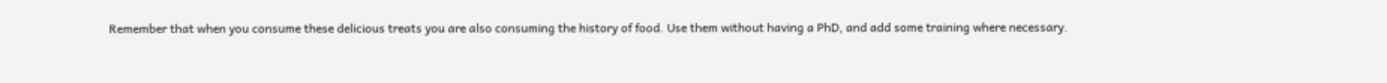Remember that when you consume these delicious treats you are also consuming the history of food. Use them without having a PhD, and add some training where necessary.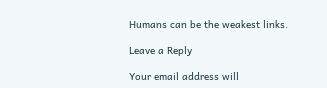Humans can be the weakest links.

Leave a Reply

Your email address will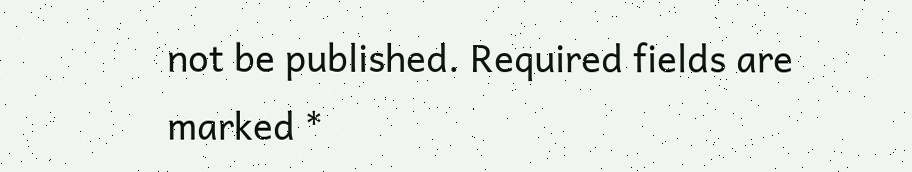not be published. Required fields are marked *